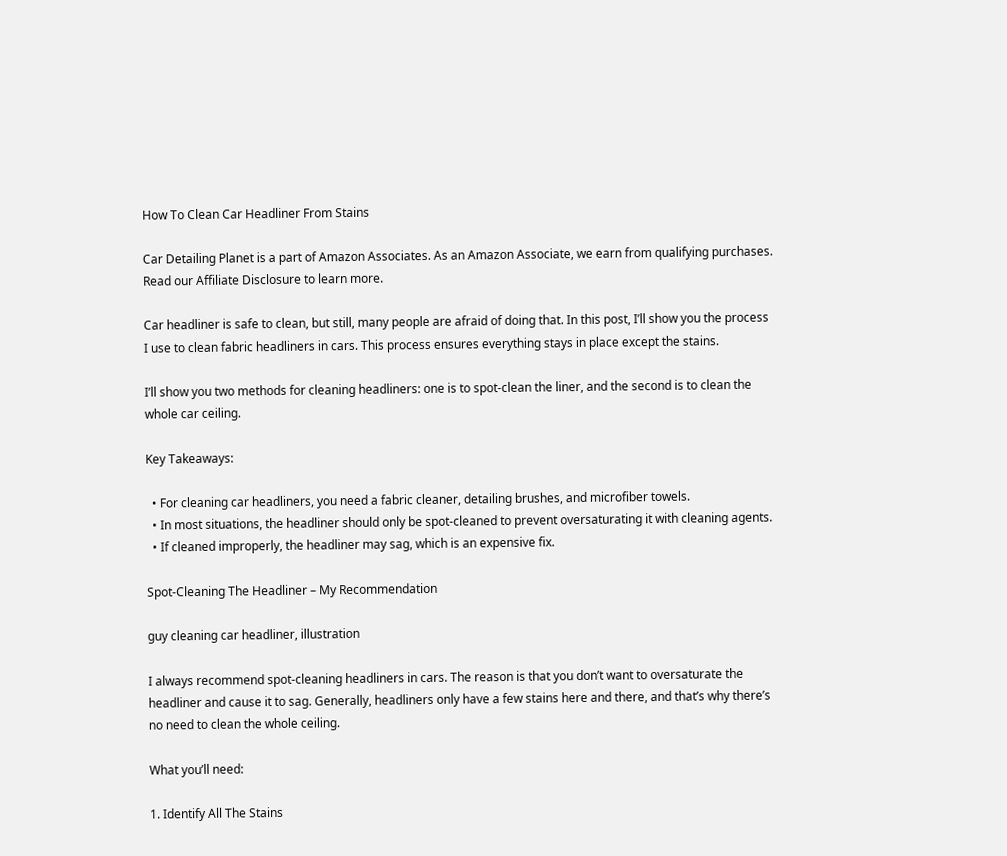How To Clean Car Headliner From Stains

Car Detailing Planet is a part of Amazon Associates. As an Amazon Associate, we earn from qualifying purchases. Read our Affiliate Disclosure to learn more.

Car headliner is safe to clean, but still, many people are afraid of doing that. In this post, I’ll show you the process I use to clean fabric headliners in cars. This process ensures everything stays in place except the stains.

I’ll show you two methods for cleaning headliners: one is to spot-clean the liner, and the second is to clean the whole car ceiling.

Key Takeaways:

  • For cleaning car headliners, you need a fabric cleaner, detailing brushes, and microfiber towels.
  • In most situations, the headliner should only be spot-cleaned to prevent oversaturating it with cleaning agents.
  • If cleaned improperly, the headliner may sag, which is an expensive fix.

Spot-Cleaning The Headliner – My Recommendation

guy cleaning car headliner, illustration

I always recommend spot-cleaning headliners in cars. The reason is that you don’t want to oversaturate the headliner and cause it to sag. Generally, headliners only have a few stains here and there, and that’s why there’s no need to clean the whole ceiling.

What you’ll need:

1. Identify All The Stains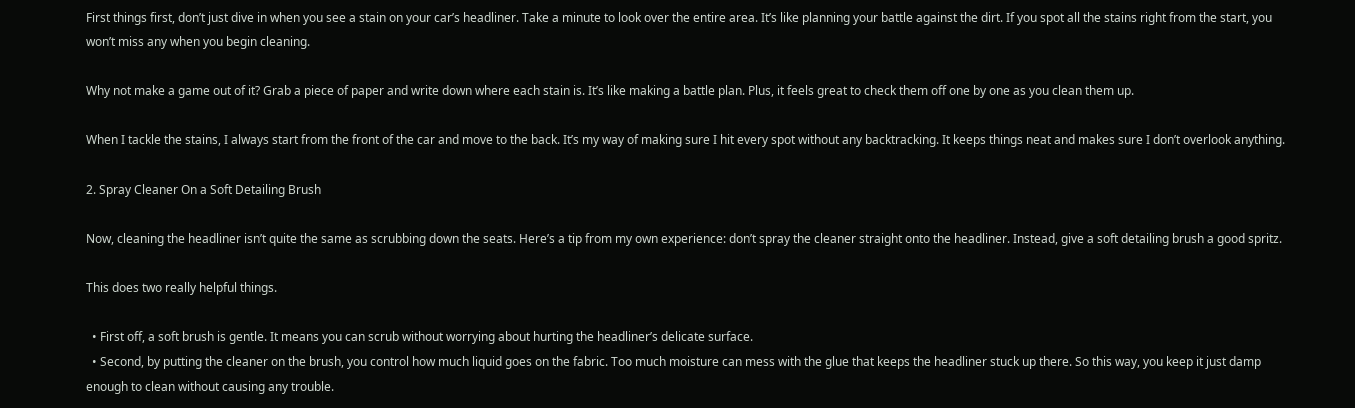First things first, don’t just dive in when you see a stain on your car’s headliner. Take a minute to look over the entire area. It’s like planning your battle against the dirt. If you spot all the stains right from the start, you won’t miss any when you begin cleaning.

Why not make a game out of it? Grab a piece of paper and write down where each stain is. It’s like making a battle plan. Plus, it feels great to check them off one by one as you clean them up.

When I tackle the stains, I always start from the front of the car and move to the back. It’s my way of making sure I hit every spot without any backtracking. It keeps things neat and makes sure I don’t overlook anything.

2. Spray Cleaner On a Soft Detailing Brush

Now, cleaning the headliner isn’t quite the same as scrubbing down the seats. Here’s a tip from my own experience: don’t spray the cleaner straight onto the headliner. Instead, give a soft detailing brush a good spritz.

This does two really helpful things.

  • First off, a soft brush is gentle. It means you can scrub without worrying about hurting the headliner’s delicate surface.
  • Second, by putting the cleaner on the brush, you control how much liquid goes on the fabric. Too much moisture can mess with the glue that keeps the headliner stuck up there. So this way, you keep it just damp enough to clean without causing any trouble.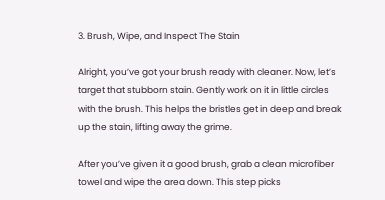3. Brush, Wipe, and Inspect The Stain

Alright, you’ve got your brush ready with cleaner. Now, let’s target that stubborn stain. Gently work on it in little circles with the brush. This helps the bristles get in deep and break up the stain, lifting away the grime.

After you’ve given it a good brush, grab a clean microfiber towel and wipe the area down. This step picks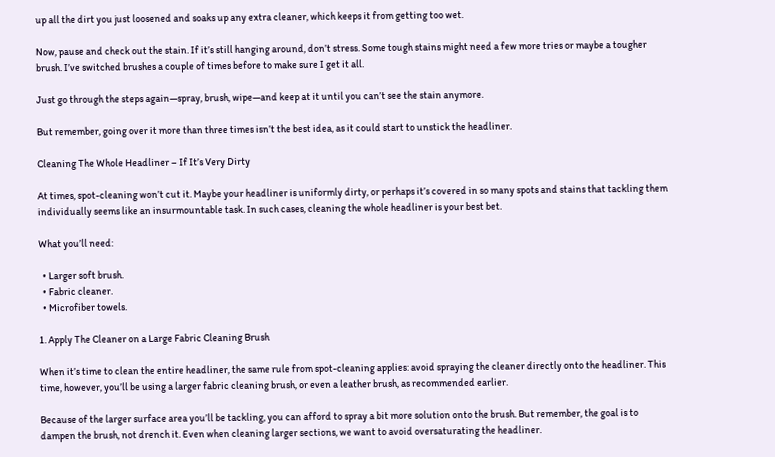up all the dirt you just loosened and soaks up any extra cleaner, which keeps it from getting too wet.

Now, pause and check out the stain. If it’s still hanging around, don’t stress. Some tough stains might need a few more tries or maybe a tougher brush. I’ve switched brushes a couple of times before to make sure I get it all.

Just go through the steps again—spray, brush, wipe—and keep at it until you can’t see the stain anymore.

But remember, going over it more than three times isn’t the best idea, as it could start to unstick the headliner.

Cleaning The Whole Headliner – If It’s Very Dirty

At times, spot-cleaning won’t cut it. Maybe your headliner is uniformly dirty, or perhaps it’s covered in so many spots and stains that tackling them individually seems like an insurmountable task. In such cases, cleaning the whole headliner is your best bet.

What you’ll need:

  • Larger soft brush.
  • Fabric cleaner.
  • Microfiber towels.

1. Apply The Cleaner on a Large Fabric Cleaning Brush

When it’s time to clean the entire headliner, the same rule from spot-cleaning applies: avoid spraying the cleaner directly onto the headliner. This time, however, you’ll be using a larger fabric cleaning brush, or even a leather brush, as recommended earlier.

Because of the larger surface area you’ll be tackling, you can afford to spray a bit more solution onto the brush. But remember, the goal is to dampen the brush, not drench it. Even when cleaning larger sections, we want to avoid oversaturating the headliner.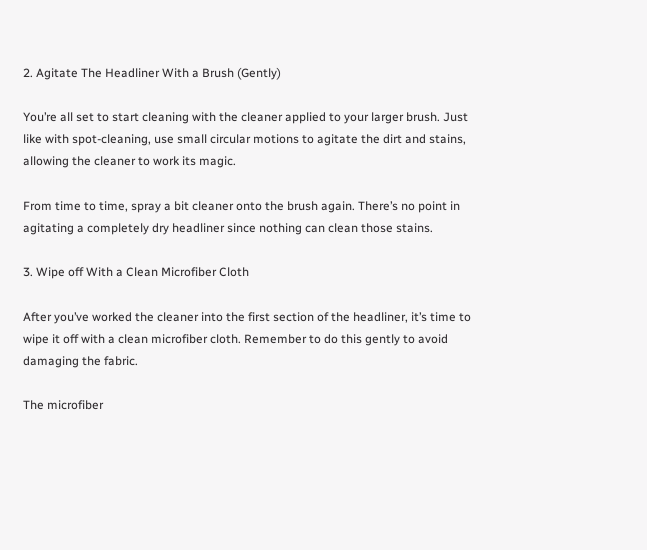2. Agitate The Headliner With a Brush (Gently)

You’re all set to start cleaning with the cleaner applied to your larger brush. Just like with spot-cleaning, use small circular motions to agitate the dirt and stains, allowing the cleaner to work its magic.

From time to time, spray a bit cleaner onto the brush again. There’s no point in agitating a completely dry headliner since nothing can clean those stains.

3. Wipe off With a Clean Microfiber Cloth

After you’ve worked the cleaner into the first section of the headliner, it’s time to wipe it off with a clean microfiber cloth. Remember to do this gently to avoid damaging the fabric.

The microfiber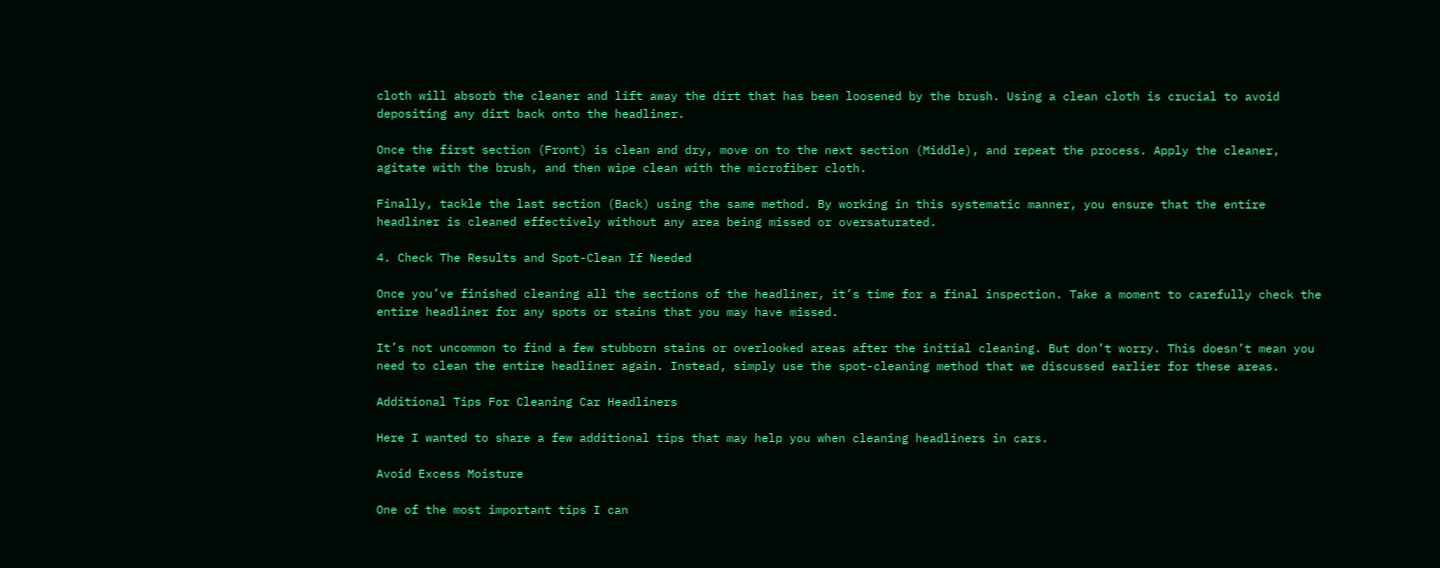cloth will absorb the cleaner and lift away the dirt that has been loosened by the brush. Using a clean cloth is crucial to avoid depositing any dirt back onto the headliner.

Once the first section (Front) is clean and dry, move on to the next section (Middle), and repeat the process. Apply the cleaner, agitate with the brush, and then wipe clean with the microfiber cloth.

Finally, tackle the last section (Back) using the same method. By working in this systematic manner, you ensure that the entire headliner is cleaned effectively without any area being missed or oversaturated.

4. Check The Results and Spot-Clean If Needed

Once you’ve finished cleaning all the sections of the headliner, it’s time for a final inspection. Take a moment to carefully check the entire headliner for any spots or stains that you may have missed.

It’s not uncommon to find a few stubborn stains or overlooked areas after the initial cleaning. But don’t worry. This doesn’t mean you need to clean the entire headliner again. Instead, simply use the spot-cleaning method that we discussed earlier for these areas.

Additional Tips For Cleaning Car Headliners

Here I wanted to share a few additional tips that may help you when cleaning headliners in cars.

Avoid Excess Moisture

One of the most important tips I can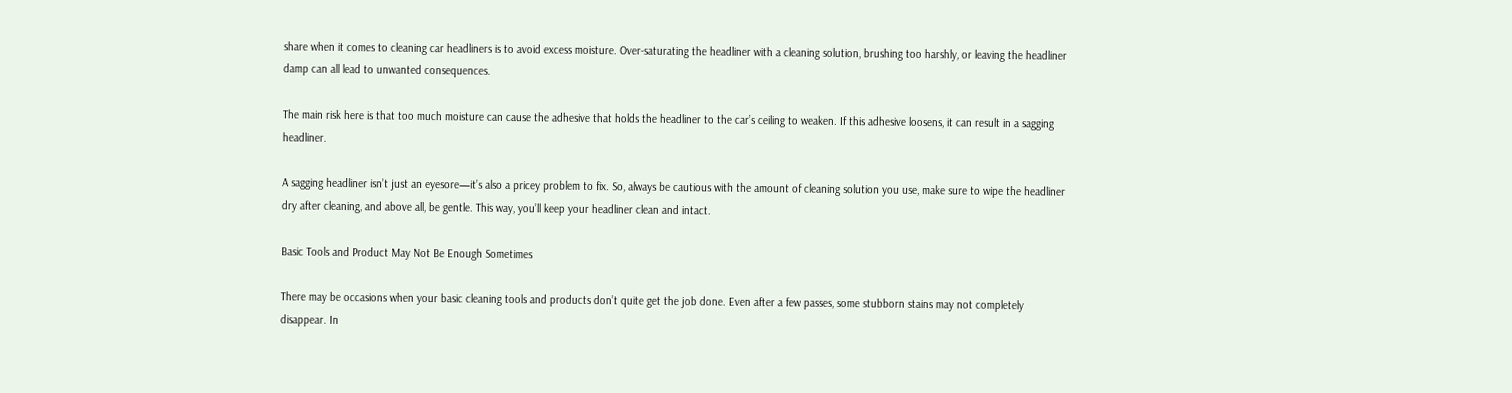share when it comes to cleaning car headliners is to avoid excess moisture. Over-saturating the headliner with a cleaning solution, brushing too harshly, or leaving the headliner damp can all lead to unwanted consequences.

The main risk here is that too much moisture can cause the adhesive that holds the headliner to the car’s ceiling to weaken. If this adhesive loosens, it can result in a sagging headliner.

A sagging headliner isn’t just an eyesore—it’s also a pricey problem to fix. So, always be cautious with the amount of cleaning solution you use, make sure to wipe the headliner dry after cleaning, and above all, be gentle. This way, you’ll keep your headliner clean and intact.

Basic Tools and Product May Not Be Enough Sometimes

There may be occasions when your basic cleaning tools and products don’t quite get the job done. Even after a few passes, some stubborn stains may not completely disappear. In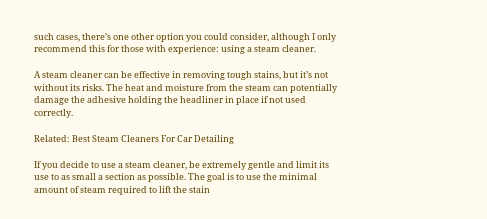such cases, there’s one other option you could consider, although I only recommend this for those with experience: using a steam cleaner.

A steam cleaner can be effective in removing tough stains, but it’s not without its risks. The heat and moisture from the steam can potentially damage the adhesive holding the headliner in place if not used correctly.

Related: Best Steam Cleaners For Car Detailing

If you decide to use a steam cleaner, be extremely gentle and limit its use to as small a section as possible. The goal is to use the minimal amount of steam required to lift the stain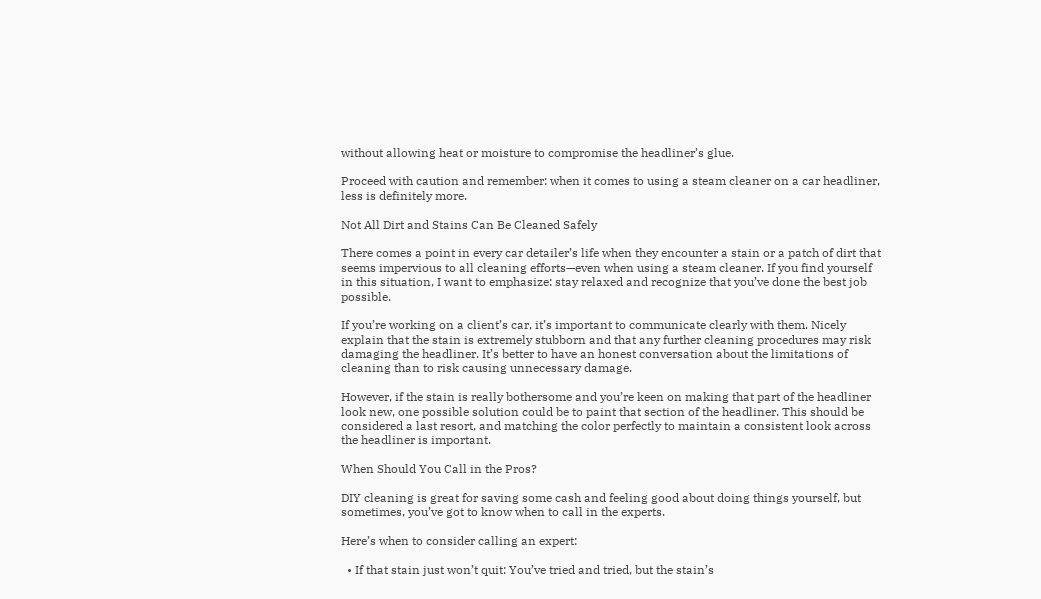without allowing heat or moisture to compromise the headliner’s glue.

Proceed with caution and remember: when it comes to using a steam cleaner on a car headliner, less is definitely more.

Not All Dirt and Stains Can Be Cleaned Safely

There comes a point in every car detailer’s life when they encounter a stain or a patch of dirt that seems impervious to all cleaning efforts—even when using a steam cleaner. If you find yourself in this situation, I want to emphasize: stay relaxed and recognize that you’ve done the best job possible.

If you’re working on a client’s car, it’s important to communicate clearly with them. Nicely explain that the stain is extremely stubborn and that any further cleaning procedures may risk damaging the headliner. It’s better to have an honest conversation about the limitations of cleaning than to risk causing unnecessary damage.

However, if the stain is really bothersome and you’re keen on making that part of the headliner look new, one possible solution could be to paint that section of the headliner. This should be considered a last resort, and matching the color perfectly to maintain a consistent look across the headliner is important.

When Should You Call in the Pros?

DIY cleaning is great for saving some cash and feeling good about doing things yourself, but sometimes, you’ve got to know when to call in the experts.

Here’s when to consider calling an expert:

  • If that stain just won’t quit: You’ve tried and tried, but the stain’s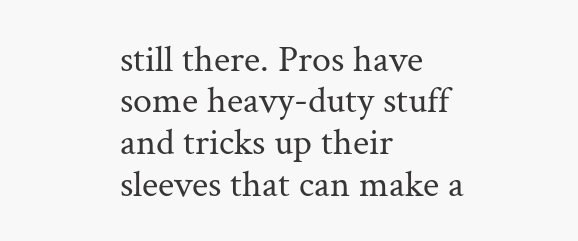still there. Pros have some heavy-duty stuff and tricks up their sleeves that can make a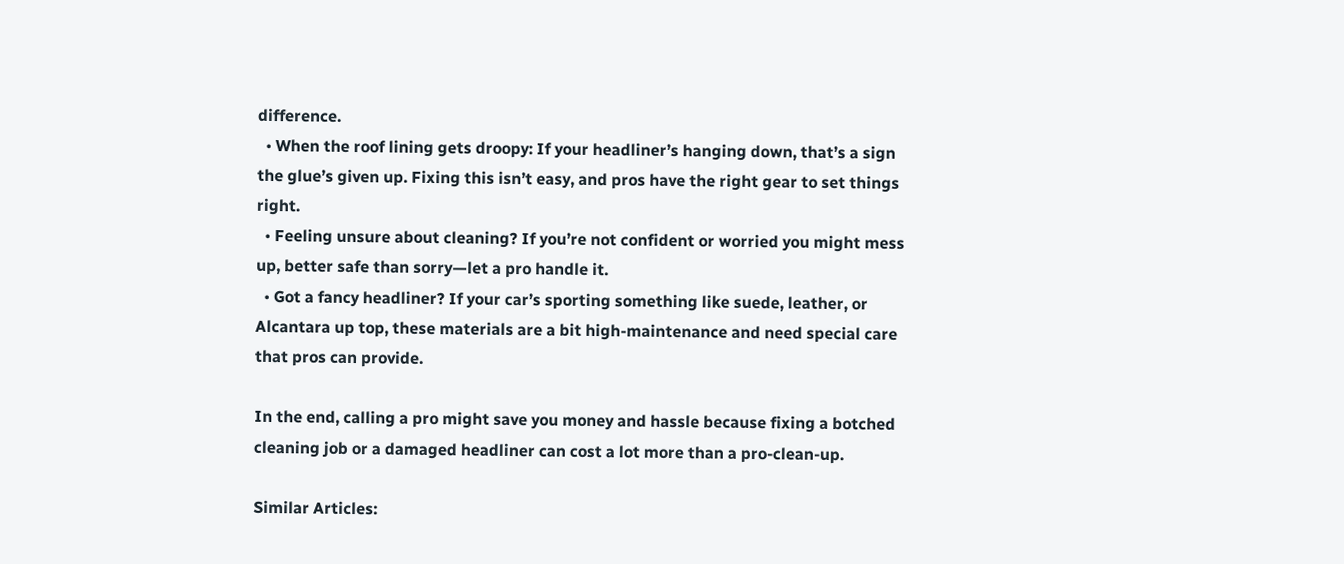difference.
  • When the roof lining gets droopy: If your headliner’s hanging down, that’s a sign the glue’s given up. Fixing this isn’t easy, and pros have the right gear to set things right.
  • Feeling unsure about cleaning? If you’re not confident or worried you might mess up, better safe than sorry—let a pro handle it.
  • Got a fancy headliner? If your car’s sporting something like suede, leather, or Alcantara up top, these materials are a bit high-maintenance and need special care that pros can provide.

In the end, calling a pro might save you money and hassle because fixing a botched cleaning job or a damaged headliner can cost a lot more than a pro-clean-up.

Similar Articles: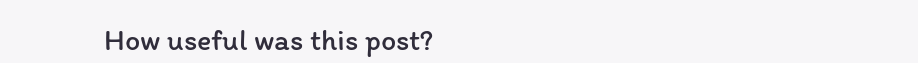How useful was this post?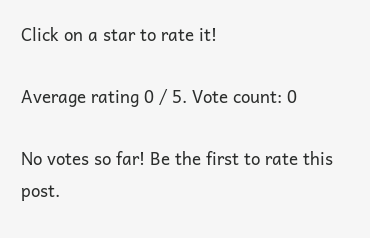Click on a star to rate it!

Average rating 0 / 5. Vote count: 0

No votes so far! Be the first to rate this post.